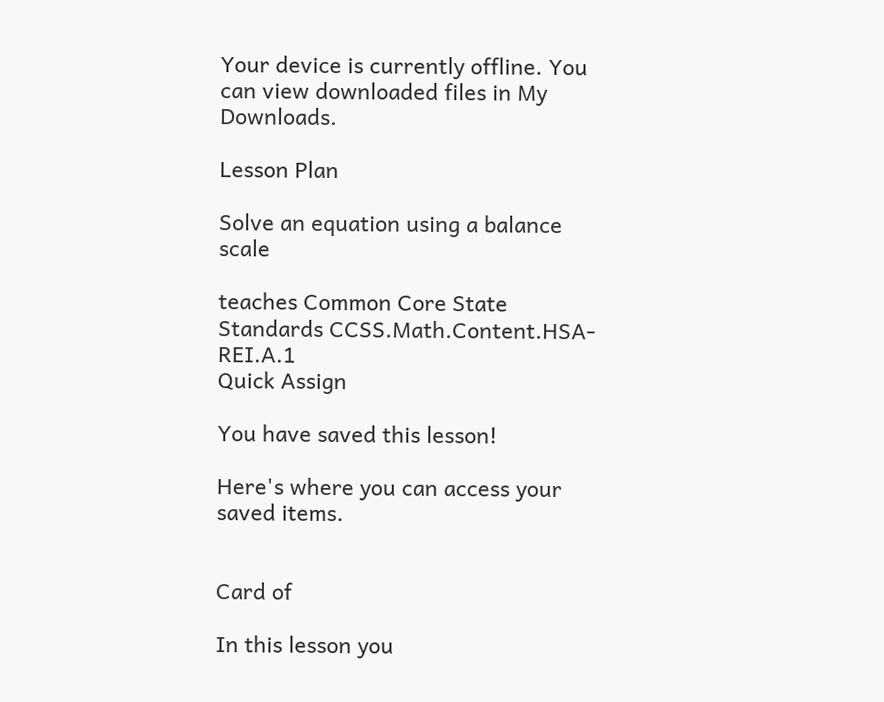Your device is currently offline. You can view downloaded files in My Downloads.

Lesson Plan

Solve an equation using a balance scale

teaches Common Core State Standards CCSS.Math.Content.HSA-REI.A.1
Quick Assign

You have saved this lesson!

Here's where you can access your saved items.


Card of

In this lesson you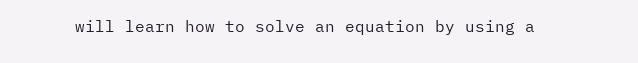will learn how to solve an equation by using a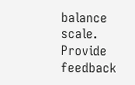balance scale.
Provide feedback